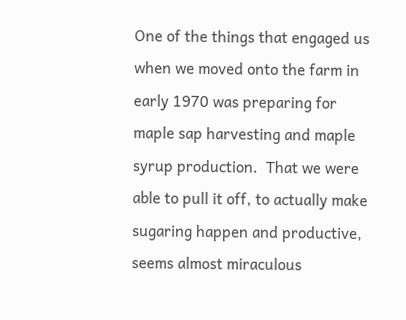One of the things that engaged us when we moved onto the farm in early 1970 was preparing for maple sap harvesting and maple syrup production.  That we were able to pull it off, to actually make sugaring happen and productive, seems almost miraculous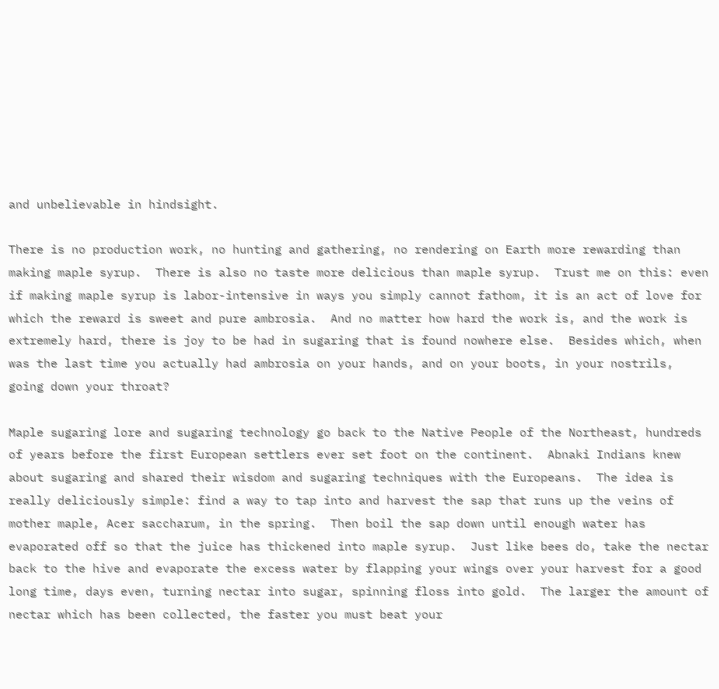and unbelievable in hindsight.

There is no production work, no hunting and gathering, no rendering on Earth more rewarding than making maple syrup.  There is also no taste more delicious than maple syrup.  Trust me on this: even if making maple syrup is labor-intensive in ways you simply cannot fathom, it is an act of love for which the reward is sweet and pure ambrosia.  And no matter how hard the work is, and the work is extremely hard, there is joy to be had in sugaring that is found nowhere else.  Besides which, when was the last time you actually had ambrosia on your hands, and on your boots, in your nostrils, going down your throat?

Maple sugaring lore and sugaring technology go back to the Native People of the Northeast, hundreds of years before the first European settlers ever set foot on the continent.  Abnaki Indians knew about sugaring and shared their wisdom and sugaring techniques with the Europeans.  The idea is really deliciously simple: find a way to tap into and harvest the sap that runs up the veins of mother maple, Acer saccharum, in the spring.  Then boil the sap down until enough water has evaporated off so that the juice has thickened into maple syrup.  Just like bees do, take the nectar back to the hive and evaporate the excess water by flapping your wings over your harvest for a good long time, days even, turning nectar into sugar, spinning floss into gold.  The larger the amount of nectar which has been collected, the faster you must beat your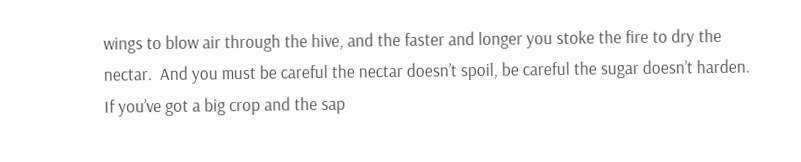wings to blow air through the hive, and the faster and longer you stoke the fire to dry the nectar.  And you must be careful the nectar doesn’t spoil, be careful the sugar doesn’t harden.  If you’ve got a big crop and the sap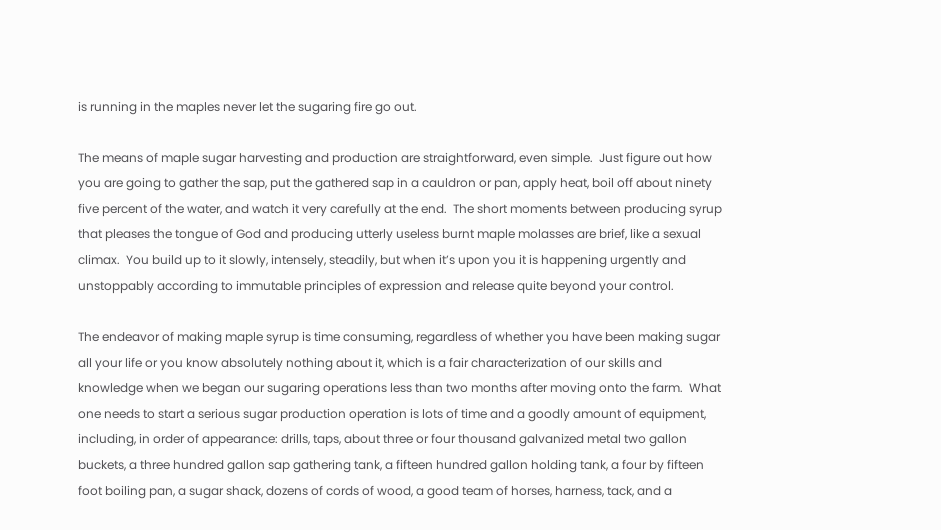is running in the maples never let the sugaring fire go out.

The means of maple sugar harvesting and production are straightforward, even simple.  Just figure out how you are going to gather the sap, put the gathered sap in a cauldron or pan, apply heat, boil off about ninety five percent of the water, and watch it very carefully at the end.  The short moments between producing syrup that pleases the tongue of God and producing utterly useless burnt maple molasses are brief, like a sexual climax.  You build up to it slowly, intensely, steadily, but when it’s upon you it is happening urgently and unstoppably according to immutable principles of expression and release quite beyond your control.

The endeavor of making maple syrup is time consuming, regardless of whether you have been making sugar all your life or you know absolutely nothing about it, which is a fair characterization of our skills and knowledge when we began our sugaring operations less than two months after moving onto the farm.  What one needs to start a serious sugar production operation is lots of time and a goodly amount of equipment, including, in order of appearance: drills, taps, about three or four thousand galvanized metal two gallon buckets, a three hundred gallon sap gathering tank, a fifteen hundred gallon holding tank, a four by fifteen foot boiling pan, a sugar shack, dozens of cords of wood, a good team of horses, harness, tack, and a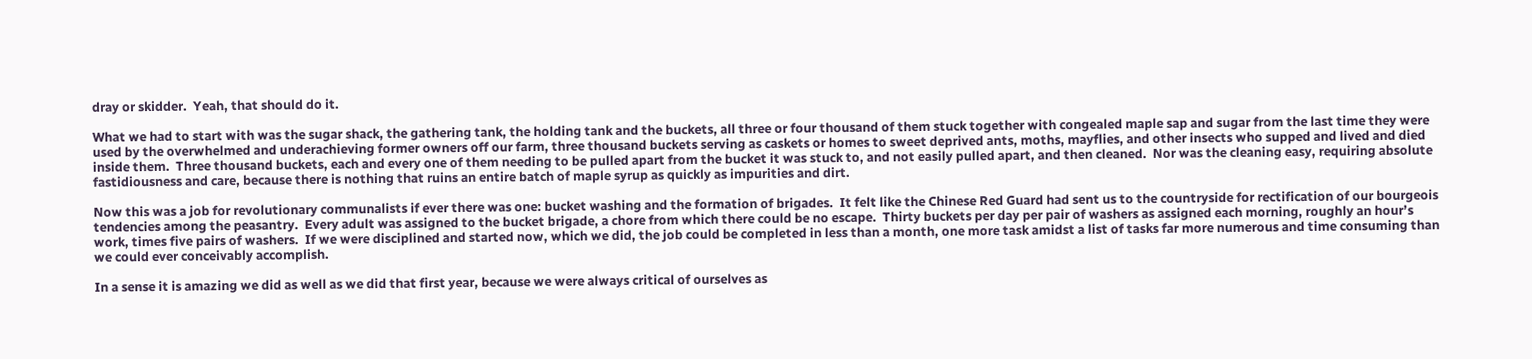dray or skidder.  Yeah, that should do it.

What we had to start with was the sugar shack, the gathering tank, the holding tank and the buckets, all three or four thousand of them stuck together with congealed maple sap and sugar from the last time they were used by the overwhelmed and underachieving former owners off our farm, three thousand buckets serving as caskets or homes to sweet deprived ants, moths, mayflies, and other insects who supped and lived and died inside them.  Three thousand buckets, each and every one of them needing to be pulled apart from the bucket it was stuck to, and not easily pulled apart, and then cleaned.  Nor was the cleaning easy, requiring absolute fastidiousness and care, because there is nothing that ruins an entire batch of maple syrup as quickly as impurities and dirt.

Now this was a job for revolutionary communalists if ever there was one: bucket washing and the formation of brigades.  It felt like the Chinese Red Guard had sent us to the countryside for rectification of our bourgeois tendencies among the peasantry.  Every adult was assigned to the bucket brigade, a chore from which there could be no escape.  Thirty buckets per day per pair of washers as assigned each morning, roughly an hour’s work, times five pairs of washers.  If we were disciplined and started now, which we did, the job could be completed in less than a month, one more task amidst a list of tasks far more numerous and time consuming than we could ever conceivably accomplish.

In a sense it is amazing we did as well as we did that first year, because we were always critical of ourselves as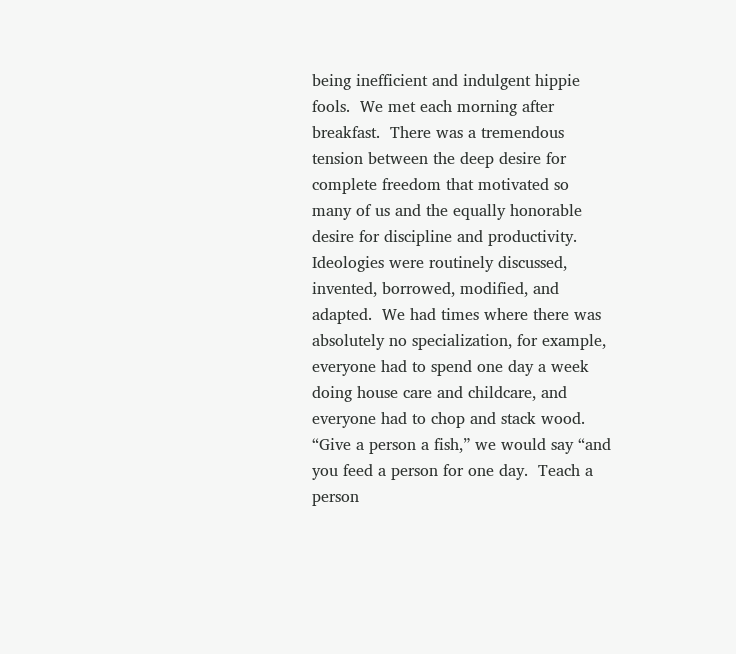being inefficient and indulgent hippie fools.  We met each morning after breakfast.  There was a tremendous tension between the deep desire for complete freedom that motivated so many of us and the equally honorable desire for discipline and productivity.  Ideologies were routinely discussed, invented, borrowed, modified, and adapted.  We had times where there was absolutely no specialization, for example, everyone had to spend one day a week doing house care and childcare, and everyone had to chop and stack wood.  “Give a person a fish,” we would say “and you feed a person for one day.  Teach a person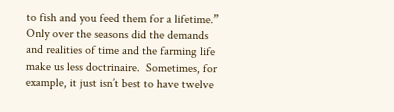to fish and you feed them for a lifetime.”  Only over the seasons did the demands and realities of time and the farming life make us less doctrinaire.  Sometimes, for example, it just isn’t best to have twelve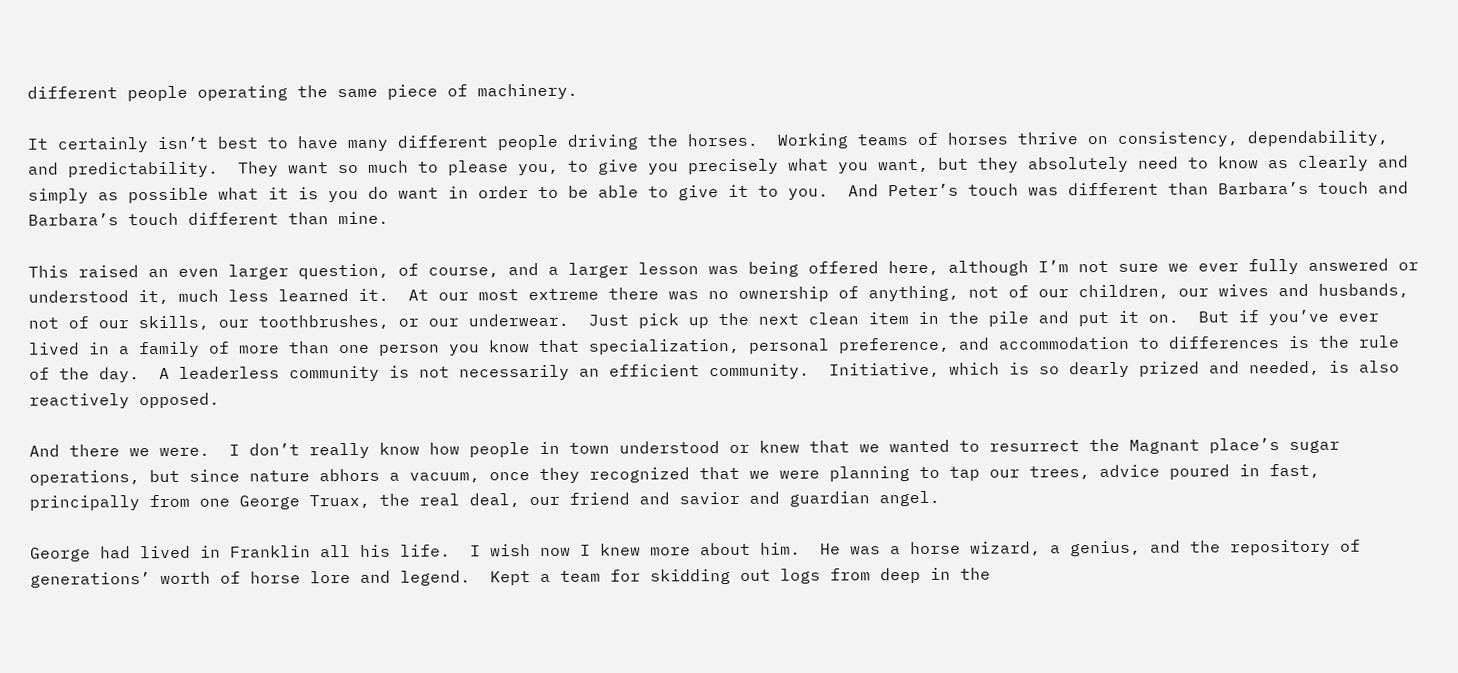different people operating the same piece of machinery.

It certainly isn’t best to have many different people driving the horses.  Working teams of horses thrive on consistency, dependability, and predictability.  They want so much to please you, to give you precisely what you want, but they absolutely need to know as clearly and simply as possible what it is you do want in order to be able to give it to you.  And Peter’s touch was different than Barbara’s touch and Barbara’s touch different than mine.

This raised an even larger question, of course, and a larger lesson was being offered here, although I’m not sure we ever fully answered or understood it, much less learned it.  At our most extreme there was no ownership of anything, not of our children, our wives and husbands, not of our skills, our toothbrushes, or our underwear.  Just pick up the next clean item in the pile and put it on.  But if you’ve ever lived in a family of more than one person you know that specialization, personal preference, and accommodation to differences is the rule of the day.  A leaderless community is not necessarily an efficient community.  Initiative, which is so dearly prized and needed, is also reactively opposed.

And there we were.  I don’t really know how people in town understood or knew that we wanted to resurrect the Magnant place’s sugar operations, but since nature abhors a vacuum, once they recognized that we were planning to tap our trees, advice poured in fast, principally from one George Truax, the real deal, our friend and savior and guardian angel.

George had lived in Franklin all his life.  I wish now I knew more about him.  He was a horse wizard, a genius, and the repository of generations’ worth of horse lore and legend.  Kept a team for skidding out logs from deep in the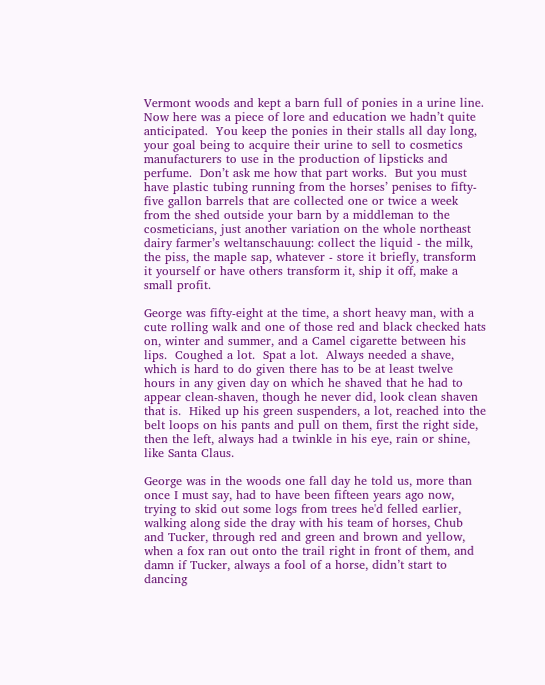Vermont woods and kept a barn full of ponies in a urine line.  Now here was a piece of lore and education we hadn’t quite anticipated.  You keep the ponies in their stalls all day long, your goal being to acquire their urine to sell to cosmetics manufacturers to use in the production of lipsticks and perfume.  Don’t ask me how that part works.  But you must have plastic tubing running from the horses’ penises to fifty-five gallon barrels that are collected one or twice a week from the shed outside your barn by a middleman to the cosmeticians, just another variation on the whole northeast dairy farmer’s weltanschauung: collect the liquid - the milk, the piss, the maple sap, whatever - store it briefly, transform it yourself or have others transform it, ship it off, make a small profit.

George was fifty-eight at the time, a short heavy man, with a cute rolling walk and one of those red and black checked hats on, winter and summer, and a Camel cigarette between his lips.  Coughed a lot.  Spat a lot.  Always needed a shave, which is hard to do given there has to be at least twelve hours in any given day on which he shaved that he had to appear clean-shaven, though he never did, look clean shaven that is.  Hiked up his green suspenders, a lot, reached into the belt loops on his pants and pull on them, first the right side, then the left, always had a twinkle in his eye, rain or shine, like Santa Claus.

George was in the woods one fall day he told us, more than once I must say, had to have been fifteen years ago now, trying to skid out some logs from trees he'd felled earlier, walking along side the dray with his team of horses, Chub and Tucker, through red and green and brown and yellow, when a fox ran out onto the trail right in front of them, and damn if Tucker, always a fool of a horse, didn’t start to dancing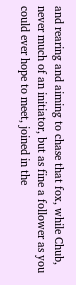and rearing and aiming to chase that fox, while Chub, never much of an initiator, but as fine a follower as you could ever hope to meet, joined in the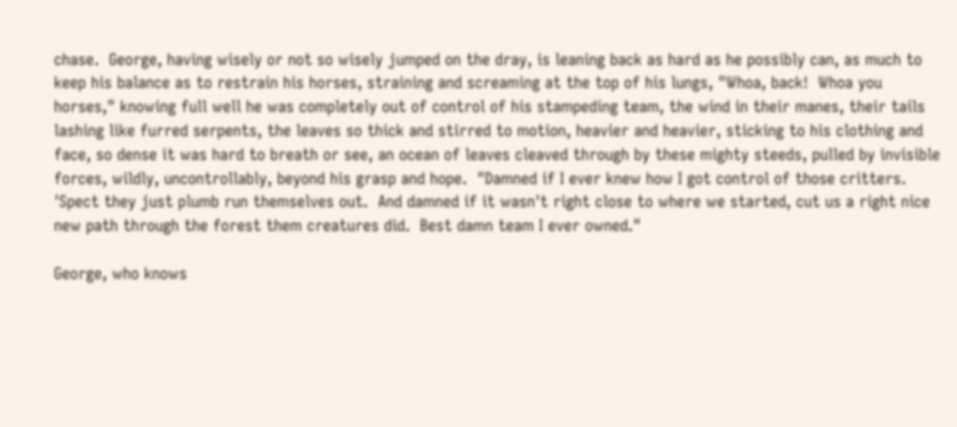chase.  George, having wisely or not so wisely jumped on the dray, is leaning back as hard as he possibly can, as much to keep his balance as to restrain his horses, straining and screaming at the top of his lungs, "Whoa, back!  Whoa you horses," knowing full well he was completely out of control of his stampeding team, the wind in their manes, their tails lashing like furred serpents, the leaves so thick and stirred to motion, heavier and heavier, sticking to his clothing and face, so dense it was hard to breath or see, an ocean of leaves cleaved through by these mighty steeds, pulled by invisible forces, wildly, uncontrollably, beyond his grasp and hope.  "Damned if I ever knew how I got control of those critters.  'Spect they just plumb run themselves out.  And damned if it wasn't right close to where we started, cut us a right nice new path through the forest them creatures did.  Best damn team I ever owned."

George, who knows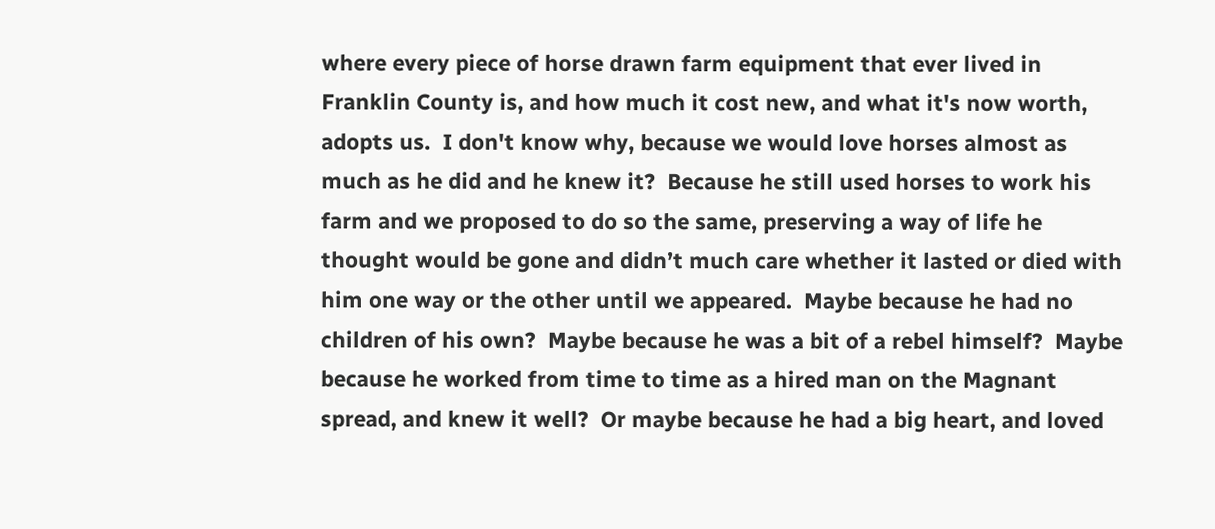where every piece of horse drawn farm equipment that ever lived in Franklin County is, and how much it cost new, and what it's now worth, adopts us.  I don't know why, because we would love horses almost as much as he did and he knew it?  Because he still used horses to work his farm and we proposed to do so the same, preserving a way of life he thought would be gone and didn’t much care whether it lasted or died with him one way or the other until we appeared.  Maybe because he had no children of his own?  Maybe because he was a bit of a rebel himself?  Maybe because he worked from time to time as a hired man on the Magnant spread, and knew it well?  Or maybe because he had a big heart, and loved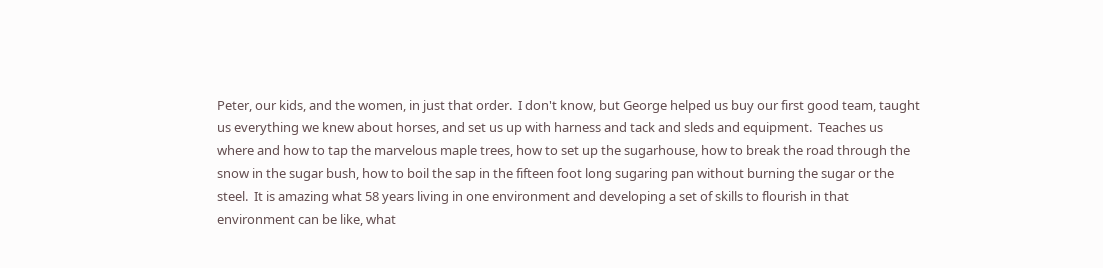Peter, our kids, and the women, in just that order.  I don't know, but George helped us buy our first good team, taught us everything we knew about horses, and set us up with harness and tack and sleds and equipment.  Teaches us where and how to tap the marvelous maple trees, how to set up the sugarhouse, how to break the road through the snow in the sugar bush, how to boil the sap in the fifteen foot long sugaring pan without burning the sugar or the steel.  It is amazing what 58 years living in one environment and developing a set of skills to flourish in that environment can be like, what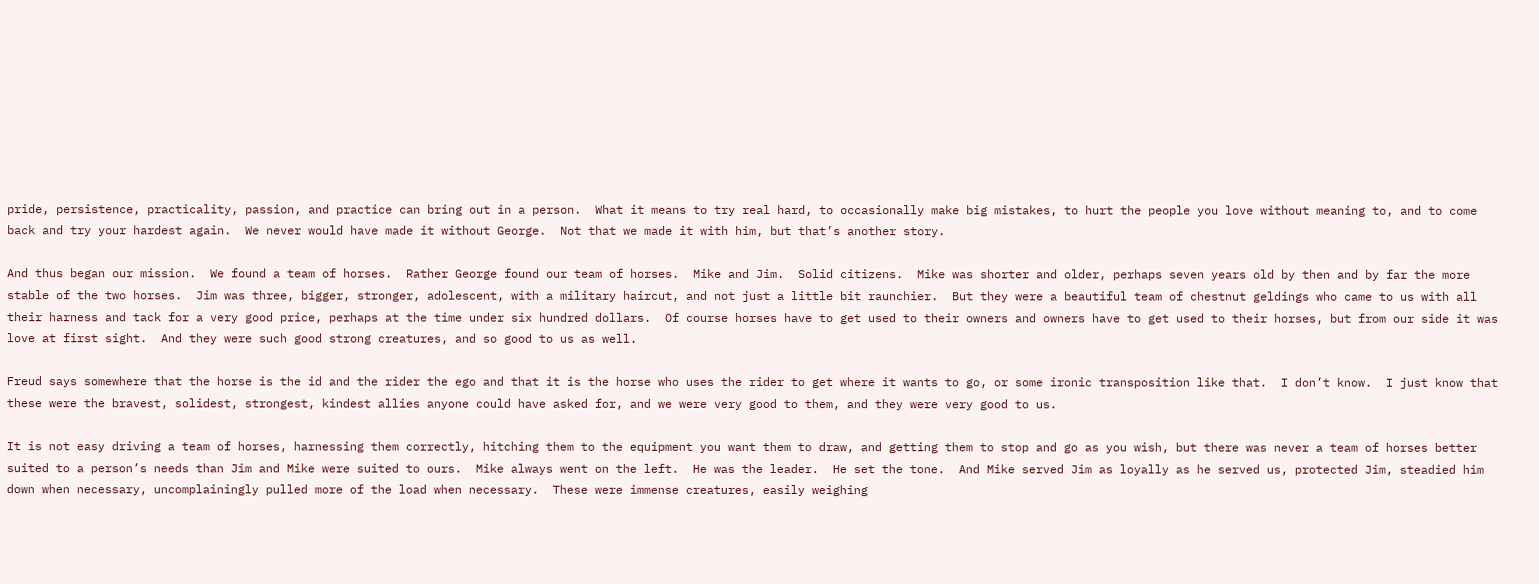pride, persistence, practicality, passion, and practice can bring out in a person.  What it means to try real hard, to occasionally make big mistakes, to hurt the people you love without meaning to, and to come back and try your hardest again.  We never would have made it without George.  Not that we made it with him, but that’s another story.

And thus began our mission.  We found a team of horses.  Rather George found our team of horses.  Mike and Jim.  Solid citizens.  Mike was shorter and older, perhaps seven years old by then and by far the more stable of the two horses.  Jim was three, bigger, stronger, adolescent, with a military haircut, and not just a little bit raunchier.  But they were a beautiful team of chestnut geldings who came to us with all their harness and tack for a very good price, perhaps at the time under six hundred dollars.  Of course horses have to get used to their owners and owners have to get used to their horses, but from our side it was love at first sight.  And they were such good strong creatures, and so good to us as well.

Freud says somewhere that the horse is the id and the rider the ego and that it is the horse who uses the rider to get where it wants to go, or some ironic transposition like that.  I don’t know.  I just know that these were the bravest, solidest, strongest, kindest allies anyone could have asked for, and we were very good to them, and they were very good to us.

It is not easy driving a team of horses, harnessing them correctly, hitching them to the equipment you want them to draw, and getting them to stop and go as you wish, but there was never a team of horses better suited to a person’s needs than Jim and Mike were suited to ours.  Mike always went on the left.  He was the leader.  He set the tone.  And Mike served Jim as loyally as he served us, protected Jim, steadied him down when necessary, uncomplainingly pulled more of the load when necessary.  These were immense creatures, easily weighing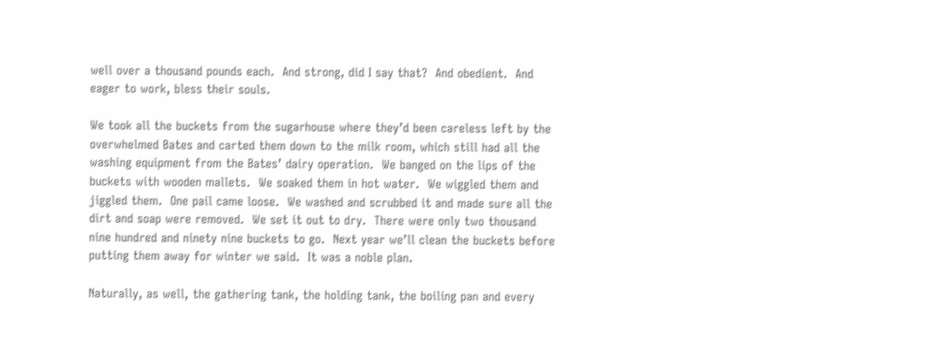well over a thousand pounds each.  And strong, did I say that?  And obedient.  And eager to work, bless their souls.

We took all the buckets from the sugarhouse where they’d been careless left by the overwhelmed Bates and carted them down to the milk room, which still had all the washing equipment from the Bates’ dairy operation.  We banged on the lips of the buckets with wooden mallets.  We soaked them in hot water.  We wiggled them and jiggled them.  One pail came loose.  We washed and scrubbed it and made sure all the dirt and soap were removed.  We set it out to dry.  There were only two thousand nine hundred and ninety nine buckets to go.  Next year we’ll clean the buckets before putting them away for winter we said.  It was a noble plan.

Naturally, as well, the gathering tank, the holding tank, the boiling pan and every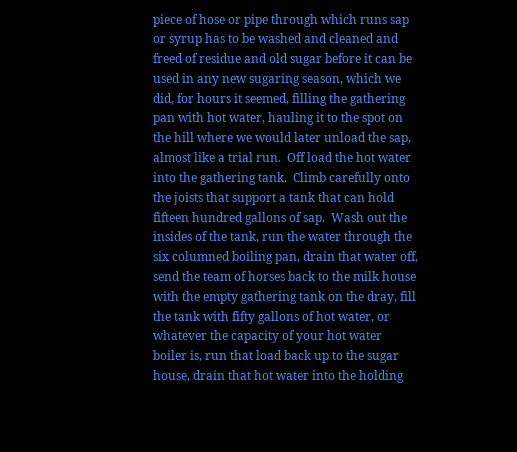piece of hose or pipe through which runs sap or syrup has to be washed and cleaned and freed of residue and old sugar before it can be used in any new sugaring season, which we did, for hours it seemed, filling the gathering pan with hot water, hauling it to the spot on the hill where we would later unload the sap, almost like a trial run.  Off load the hot water into the gathering tank.  Climb carefully onto the joists that support a tank that can hold fifteen hundred gallons of sap.  Wash out the insides of the tank, run the water through the six columned boiling pan, drain that water off, send the team of horses back to the milk house with the empty gathering tank on the dray, fill the tank with fifty gallons of hot water, or whatever the capacity of your hot water boiler is, run that load back up to the sugar house, drain that hot water into the holding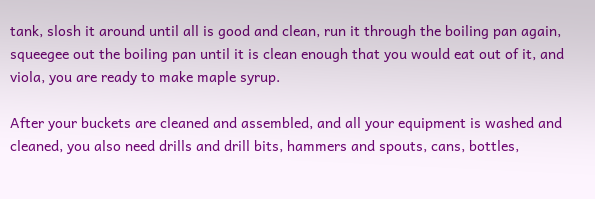tank, slosh it around until all is good and clean, run it through the boiling pan again, squeegee out the boiling pan until it is clean enough that you would eat out of it, and viola, you are ready to make maple syrup.

After your buckets are cleaned and assembled, and all your equipment is washed and cleaned, you also need drills and drill bits, hammers and spouts, cans, bottles,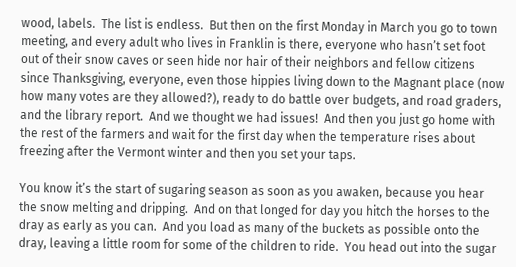wood, labels.  The list is endless.  But then on the first Monday in March you go to town meeting, and every adult who lives in Franklin is there, everyone who hasn’t set foot out of their snow caves or seen hide nor hair of their neighbors and fellow citizens since Thanksgiving, everyone, even those hippies living down to the Magnant place (now how many votes are they allowed?), ready to do battle over budgets, and road graders, and the library report.  And we thought we had issues!  And then you just go home with the rest of the farmers and wait for the first day when the temperature rises about freezing after the Vermont winter and then you set your taps.

You know it’s the start of sugaring season as soon as you awaken, because you hear the snow melting and dripping.  And on that longed for day you hitch the horses to the dray as early as you can.  And you load as many of the buckets as possible onto the dray, leaving a little room for some of the children to ride.  You head out into the sugar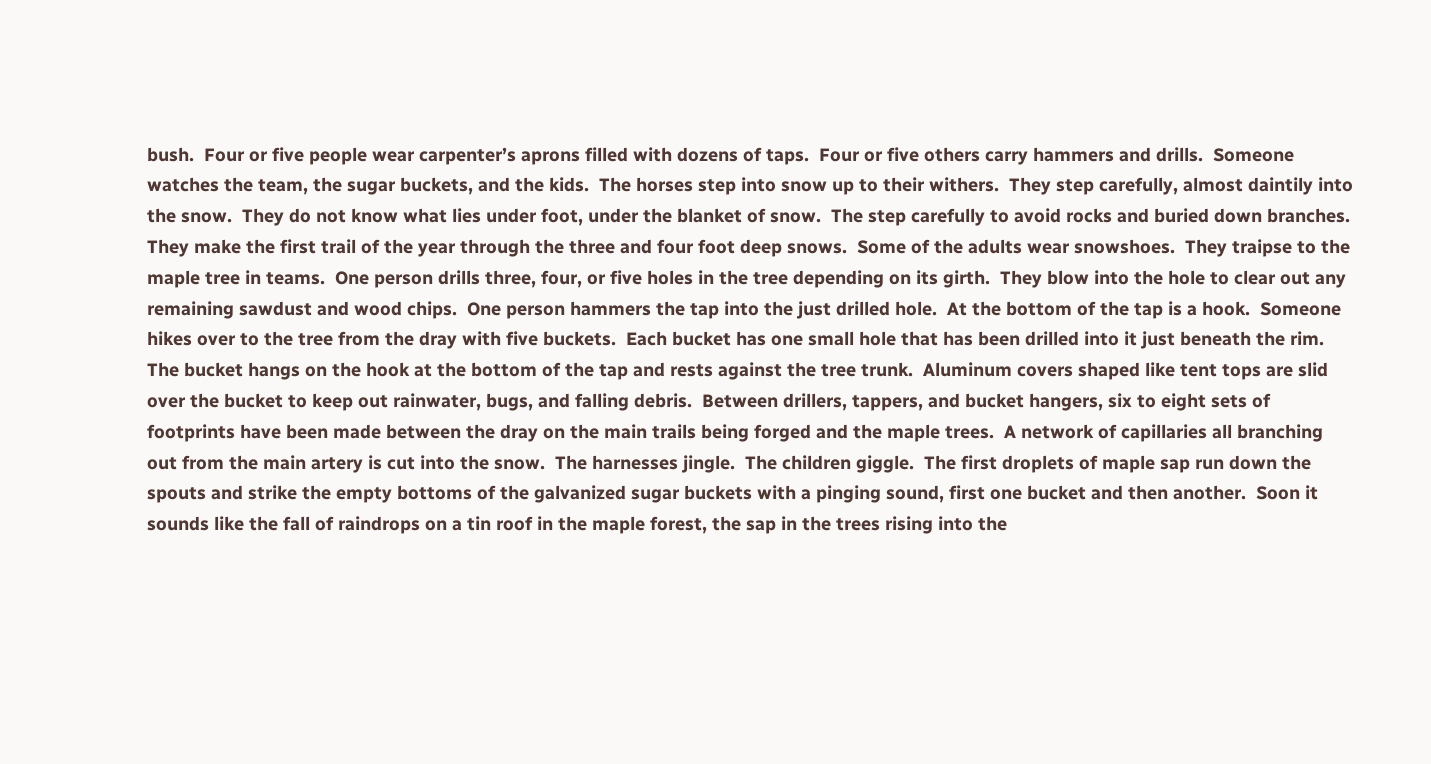bush.  Four or five people wear carpenter’s aprons filled with dozens of taps.  Four or five others carry hammers and drills.  Someone watches the team, the sugar buckets, and the kids.  The horses step into snow up to their withers.  They step carefully, almost daintily into the snow.  They do not know what lies under foot, under the blanket of snow.  The step carefully to avoid rocks and buried down branches.  They make the first trail of the year through the three and four foot deep snows.  Some of the adults wear snowshoes.  They traipse to the maple tree in teams.  One person drills three, four, or five holes in the tree depending on its girth.  They blow into the hole to clear out any remaining sawdust and wood chips.  One person hammers the tap into the just drilled hole.  At the bottom of the tap is a hook.  Someone hikes over to the tree from the dray with five buckets.  Each bucket has one small hole that has been drilled into it just beneath the rim.  The bucket hangs on the hook at the bottom of the tap and rests against the tree trunk.  Aluminum covers shaped like tent tops are slid over the bucket to keep out rainwater, bugs, and falling debris.  Between drillers, tappers, and bucket hangers, six to eight sets of footprints have been made between the dray on the main trails being forged and the maple trees.  A network of capillaries all branching out from the main artery is cut into the snow.  The harnesses jingle.  The children giggle.  The first droplets of maple sap run down the spouts and strike the empty bottoms of the galvanized sugar buckets with a pinging sound, first one bucket and then another.  Soon it sounds like the fall of raindrops on a tin roof in the maple forest, the sap in the trees rising into the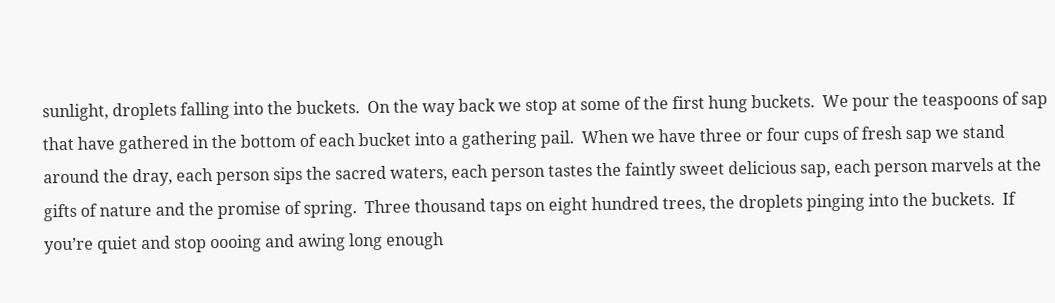sunlight, droplets falling into the buckets.  On the way back we stop at some of the first hung buckets.  We pour the teaspoons of sap that have gathered in the bottom of each bucket into a gathering pail.  When we have three or four cups of fresh sap we stand around the dray, each person sips the sacred waters, each person tastes the faintly sweet delicious sap, each person marvels at the gifts of nature and the promise of spring.  Three thousand taps on eight hundred trees, the droplets pinging into the buckets.  If you’re quiet and stop oooing and awing long enough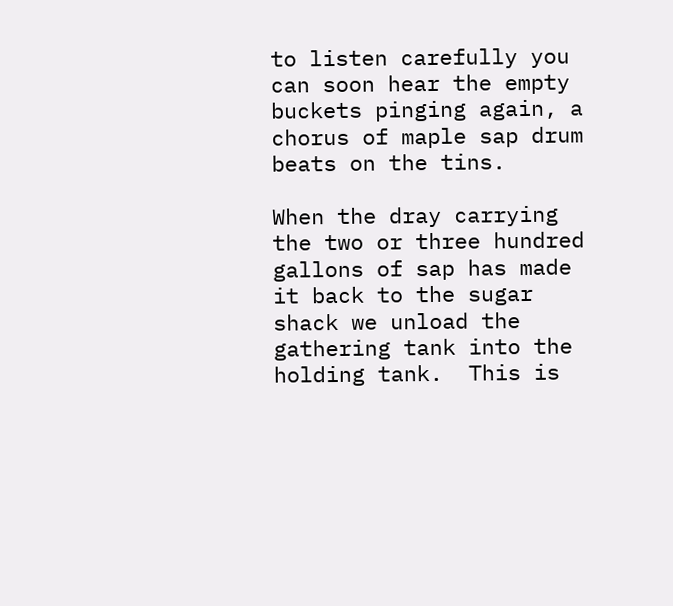to listen carefully you can soon hear the empty buckets pinging again, a chorus of maple sap drum beats on the tins.

When the dray carrying the two or three hundred gallons of sap has made it back to the sugar shack we unload the gathering tank into the holding tank.  This is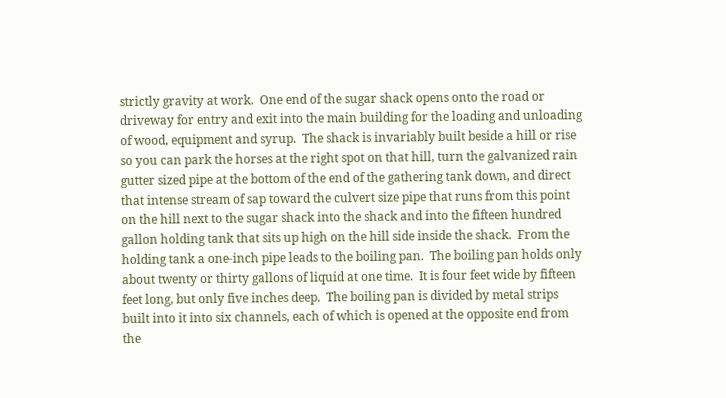strictly gravity at work.  One end of the sugar shack opens onto the road or driveway for entry and exit into the main building for the loading and unloading of wood, equipment and syrup.  The shack is invariably built beside a hill or rise so you can park the horses at the right spot on that hill, turn the galvanized rain gutter sized pipe at the bottom of the end of the gathering tank down, and direct that intense stream of sap toward the culvert size pipe that runs from this point on the hill next to the sugar shack into the shack and into the fifteen hundred gallon holding tank that sits up high on the hill side inside the shack.  From the holding tank a one-inch pipe leads to the boiling pan.  The boiling pan holds only about twenty or thirty gallons of liquid at one time.  It is four feet wide by fifteen feet long, but only five inches deep.  The boiling pan is divided by metal strips built into it into six channels, each of which is opened at the opposite end from the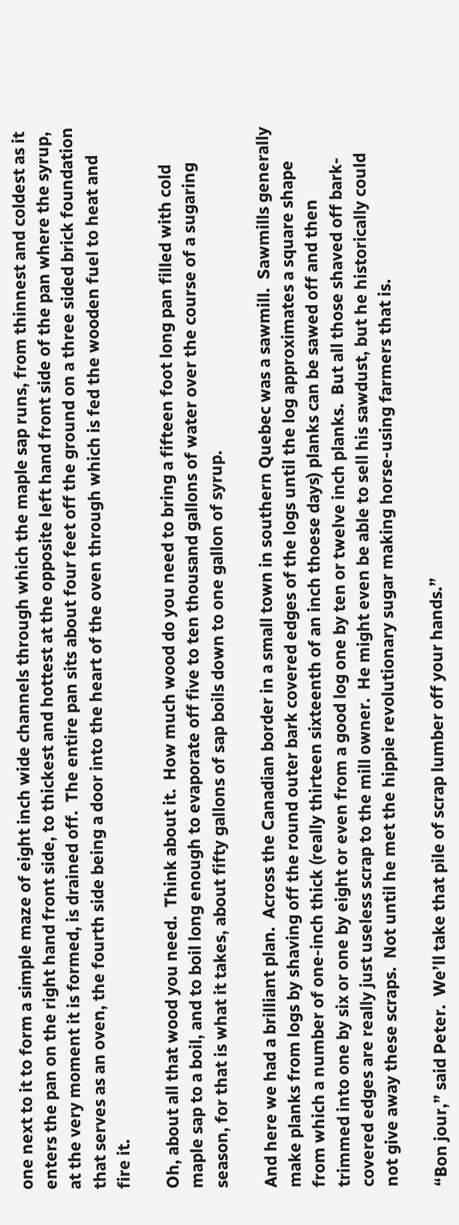one next to it to form a simple maze of eight inch wide channels through which the maple sap runs, from thinnest and coldest as it enters the pan on the right hand front side, to thickest and hottest at the opposite left hand front side of the pan where the syrup, at the very moment it is formed, is drained off.  The entire pan sits about four feet off the ground on a three sided brick foundation that serves as an oven, the fourth side being a door into the heart of the oven through which is fed the wooden fuel to heat and fire it.

Oh, about all that wood you need.  Think about it.  How much wood do you need to bring a fifteen foot long pan filled with cold maple sap to a boil, and to boil long enough to evaporate off five to ten thousand gallons of water over the course of a sugaring season, for that is what it takes, about fifty gallons of sap boils down to one gallon of syrup.

And here we had a brilliant plan.  Across the Canadian border in a small town in southern Quebec was a sawmill.  Sawmills generally make planks from logs by shaving off the round outer bark covered edges of the logs until the log approximates a square shape from which a number of one-inch thick (really thirteen sixteenth of an inch thoese days) planks can be sawed off and then trimmed into one by six or one by eight or even from a good log one by ten or twelve inch planks.  But all those shaved off bark-covered edges are really just useless scrap to the mill owner.  He might even be able to sell his sawdust, but he historically could not give away these scraps.  Not until he met the hippie revolutionary sugar making horse-using farmers that is.

“Bon jour,” said Peter.  We’ll take that pile of scrap lumber off your hands.”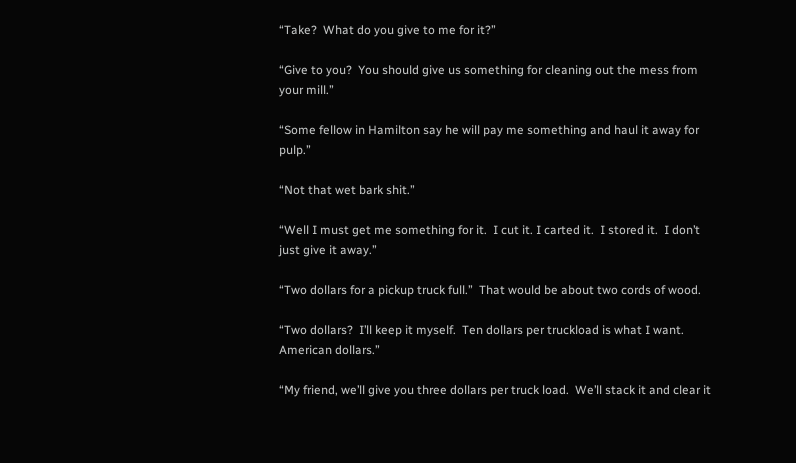“Take?  What do you give to me for it?”

“Give to you?  You should give us something for cleaning out the mess from your mill.”

“Some fellow in Hamilton say he will pay me something and haul it away for pulp.”

“Not that wet bark shit.”

“Well I must get me something for it.  I cut it. I carted it.  I stored it.  I don’t just give it away.”

“Two dollars for a pickup truck full.”  That would be about two cords of wood.

“Two dollars?  I’ll keep it myself.  Ten dollars per truckload is what I want.  American dollars.”

“My friend, we’ll give you three dollars per truck load.  We’ll stack it and clear it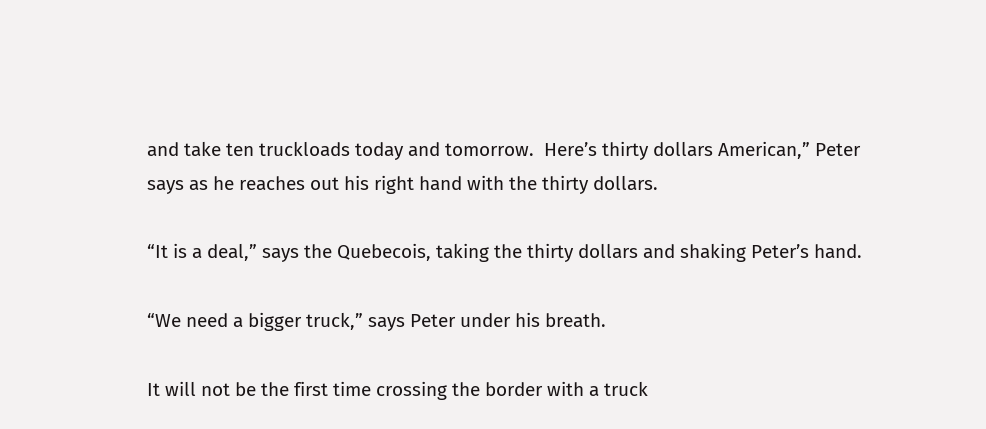and take ten truckloads today and tomorrow.  Here’s thirty dollars American,” Peter says as he reaches out his right hand with the thirty dollars.

“It is a deal,” says the Quebecois, taking the thirty dollars and shaking Peter’s hand.

“We need a bigger truck,” says Peter under his breath.

It will not be the first time crossing the border with a truck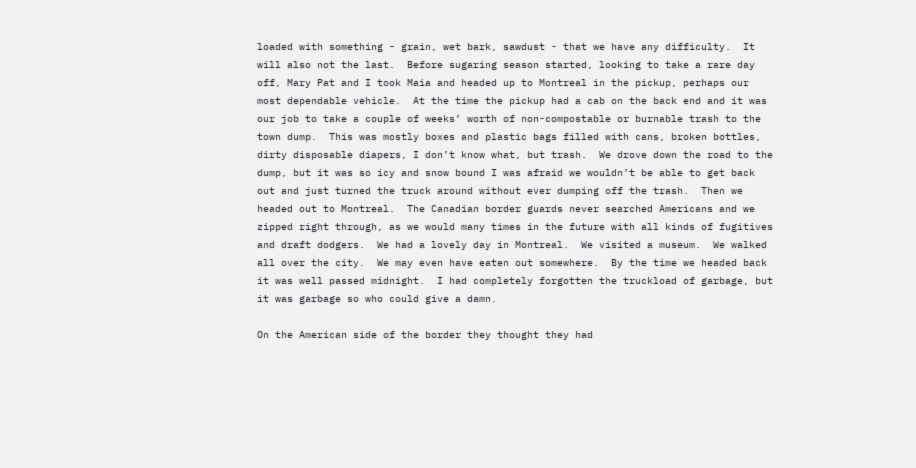loaded with something - grain, wet bark, sawdust - that we have any difficulty.  It will also not the last.  Before sugaring season started, looking to take a rare day off, Mary Pat and I took Maia and headed up to Montreal in the pickup, perhaps our most dependable vehicle.  At the time the pickup had a cab on the back end and it was our job to take a couple of weeks’ worth of non-compostable or burnable trash to the town dump.  This was mostly boxes and plastic bags filled with cans, broken bottles, dirty disposable diapers, I don’t know what, but trash.  We drove down the road to the dump, but it was so icy and snow bound I was afraid we wouldn’t be able to get back out and just turned the truck around without ever dumping off the trash.  Then we headed out to Montreal.  The Canadian border guards never searched Americans and we zipped right through, as we would many times in the future with all kinds of fugitives and draft dodgers.  We had a lovely day in Montreal.  We visited a museum.  We walked all over the city.  We may even have eaten out somewhere.  By the time we headed back it was well passed midnight.  I had completely forgotten the truckload of garbage, but it was garbage so who could give a damn.

On the American side of the border they thought they had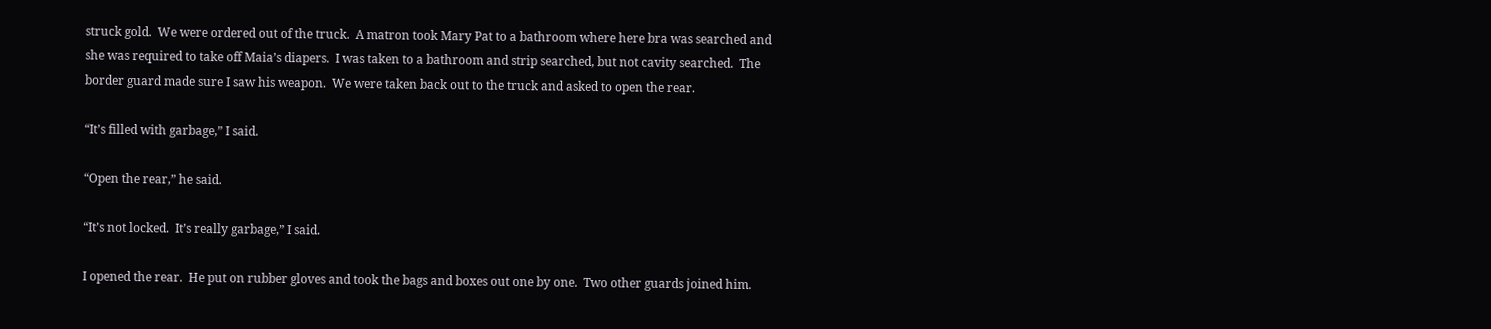struck gold.  We were ordered out of the truck.  A matron took Mary Pat to a bathroom where here bra was searched and she was required to take off Maia’s diapers.  I was taken to a bathroom and strip searched, but not cavity searched.  The border guard made sure I saw his weapon.  We were taken back out to the truck and asked to open the rear.

“It’s filled with garbage,” I said.

“Open the rear,” he said.

“It’s not locked.  It’s really garbage,” I said.

I opened the rear.  He put on rubber gloves and took the bags and boxes out one by one.  Two other guards joined him.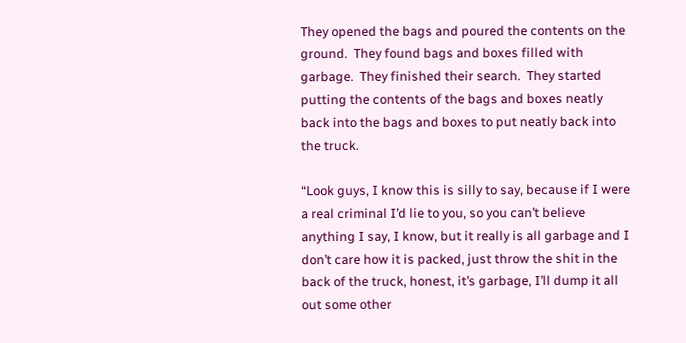They opened the bags and poured the contents on the ground.  They found bags and boxes filled with garbage.  They finished their search.  They started putting the contents of the bags and boxes neatly back into the bags and boxes to put neatly back into the truck.

“Look guys, I know this is silly to say, because if I were a real criminal I’d lie to you, so you can’t believe anything I say, I know, but it really is all garbage and I don’t care how it is packed, just throw the shit in the back of the truck, honest, it’s garbage, I’ll dump it all out some other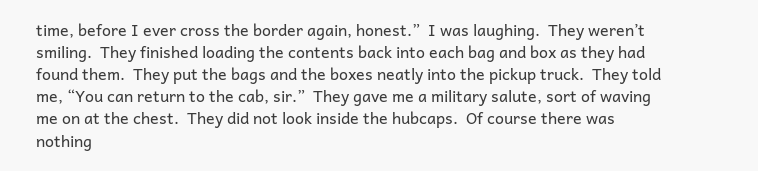time, before I ever cross the border again, honest.”  I was laughing.  They weren’t smiling.  They finished loading the contents back into each bag and box as they had found them.  They put the bags and the boxes neatly into the pickup truck.  They told me, “You can return to the cab, sir.”  They gave me a military salute, sort of waving me on at the chest.  They did not look inside the hubcaps.  Of course there was nothing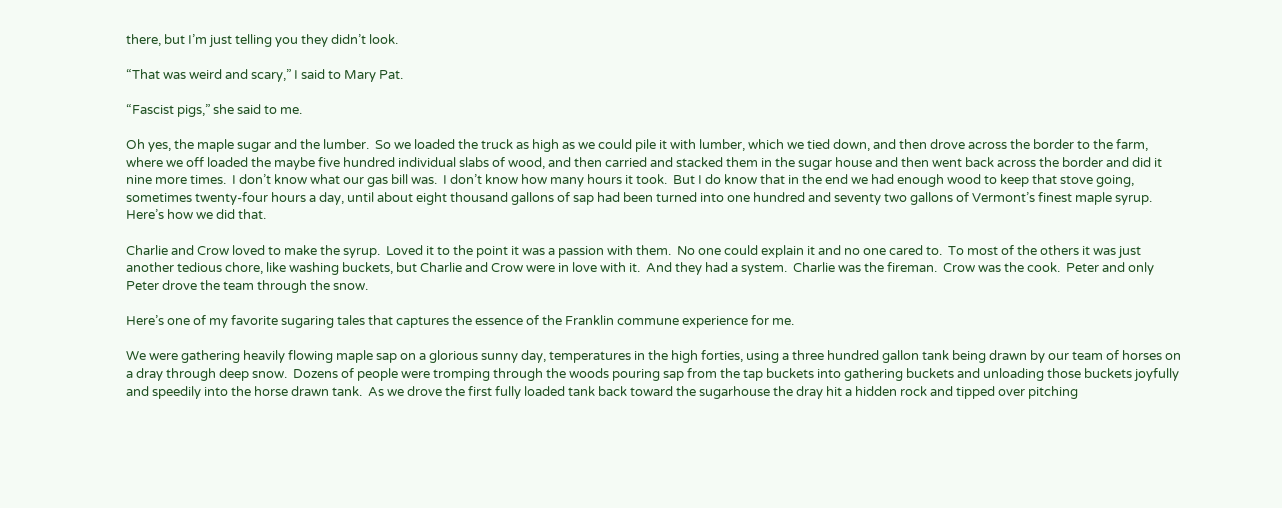there, but I’m just telling you they didn’t look.

“That was weird and scary,” I said to Mary Pat.

“Fascist pigs,” she said to me.

Oh yes, the maple sugar and the lumber.  So we loaded the truck as high as we could pile it with lumber, which we tied down, and then drove across the border to the farm, where we off loaded the maybe five hundred individual slabs of wood, and then carried and stacked them in the sugar house and then went back across the border and did it nine more times.  I don’t know what our gas bill was.  I don’t know how many hours it took.  But I do know that in the end we had enough wood to keep that stove going, sometimes twenty-four hours a day, until about eight thousand gallons of sap had been turned into one hundred and seventy two gallons of Vermont’s finest maple syrup.  Here’s how we did that.

Charlie and Crow loved to make the syrup.  Loved it to the point it was a passion with them.  No one could explain it and no one cared to.  To most of the others it was just another tedious chore, like washing buckets, but Charlie and Crow were in love with it.  And they had a system.  Charlie was the fireman.  Crow was the cook.  Peter and only Peter drove the team through the snow.

Here’s one of my favorite sugaring tales that captures the essence of the Franklin commune experience for me.

We were gathering heavily flowing maple sap on a glorious sunny day, temperatures in the high forties, using a three hundred gallon tank being drawn by our team of horses on a dray through deep snow.  Dozens of people were tromping through the woods pouring sap from the tap buckets into gathering buckets and unloading those buckets joyfully and speedily into the horse drawn tank.  As we drove the first fully loaded tank back toward the sugarhouse the dray hit a hidden rock and tipped over pitching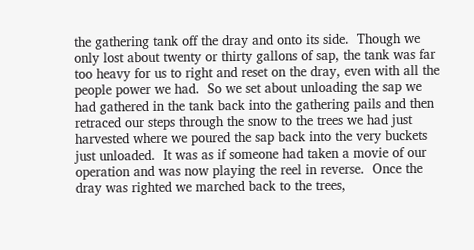the gathering tank off the dray and onto its side.  Though we only lost about twenty or thirty gallons of sap, the tank was far too heavy for us to right and reset on the dray, even with all the people power we had.  So we set about unloading the sap we had gathered in the tank back into the gathering pails and then retraced our steps through the snow to the trees we had just harvested where we poured the sap back into the very buckets just unloaded.  It was as if someone had taken a movie of our operation and was now playing the reel in reverse.  Once the dray was righted we marched back to the trees,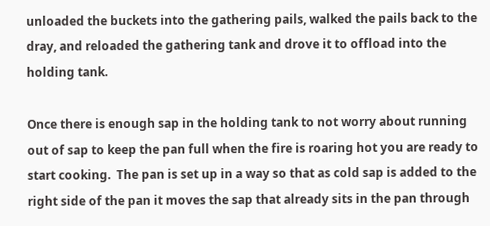unloaded the buckets into the gathering pails, walked the pails back to the dray, and reloaded the gathering tank and drove it to offload into the holding tank.

Once there is enough sap in the holding tank to not worry about running out of sap to keep the pan full when the fire is roaring hot you are ready to start cooking.  The pan is set up in a way so that as cold sap is added to the right side of the pan it moves the sap that already sits in the pan through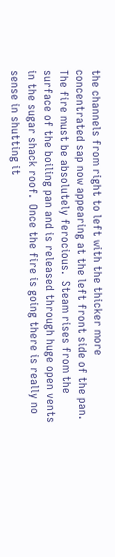the channels from right to left with the thicker more concentrated sap now appearing at the left front side of the pan.  The fire must be absolutely ferocious.  Steam rises from the surface of the boiling pan and is released through huge open vents in the sugar shack roof.  Once the fire is going there is really no sense in shutting it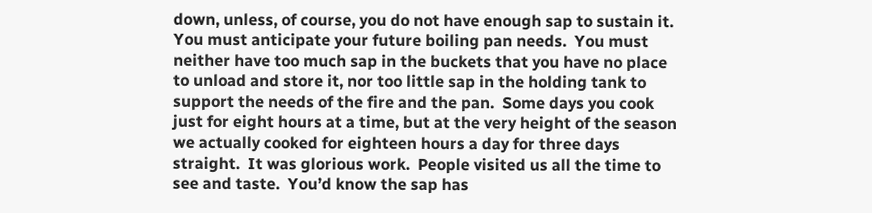down, unless, of course, you do not have enough sap to sustain it.  You must anticipate your future boiling pan needs.  You must neither have too much sap in the buckets that you have no place to unload and store it, nor too little sap in the holding tank to support the needs of the fire and the pan.  Some days you cook just for eight hours at a time, but at the very height of the season we actually cooked for eighteen hours a day for three days straight.  It was glorious work.  People visited us all the time to see and taste.  You’d know the sap has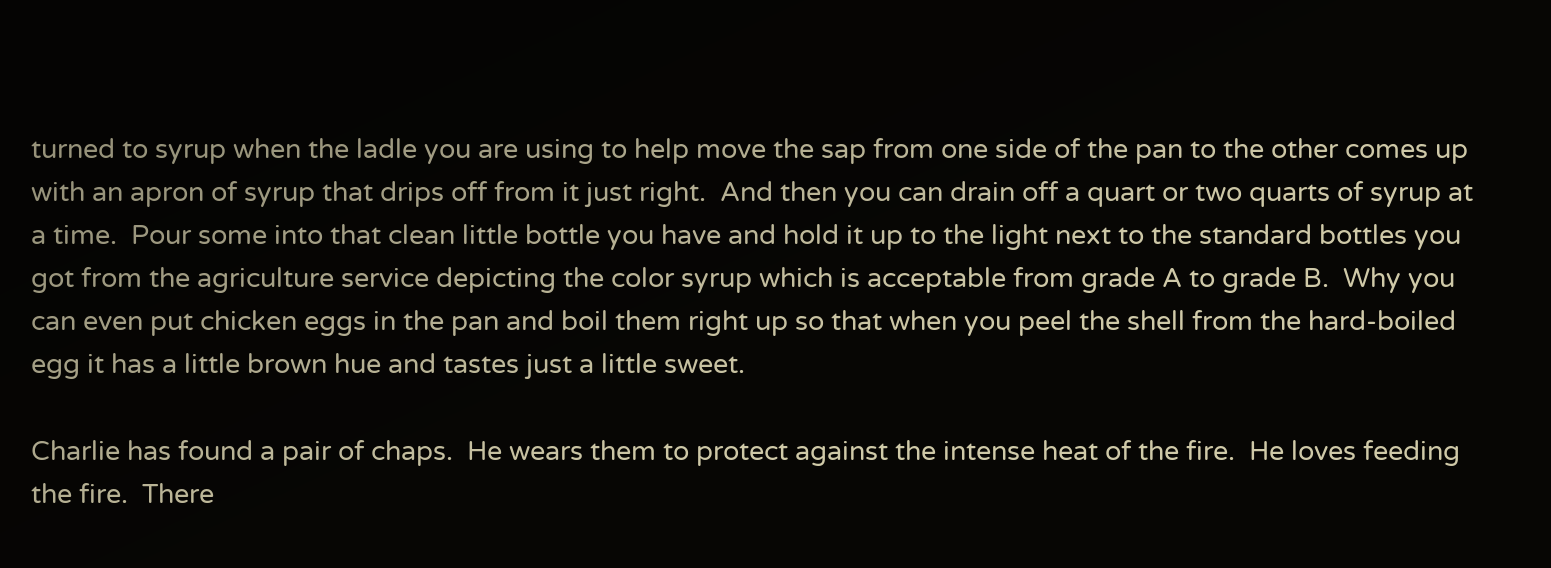turned to syrup when the ladle you are using to help move the sap from one side of the pan to the other comes up with an apron of syrup that drips off from it just right.  And then you can drain off a quart or two quarts of syrup at a time.  Pour some into that clean little bottle you have and hold it up to the light next to the standard bottles you got from the agriculture service depicting the color syrup which is acceptable from grade A to grade B.  Why you can even put chicken eggs in the pan and boil them right up so that when you peel the shell from the hard-boiled egg it has a little brown hue and tastes just a little sweet.

Charlie has found a pair of chaps.  He wears them to protect against the intense heat of the fire.  He loves feeding the fire.  There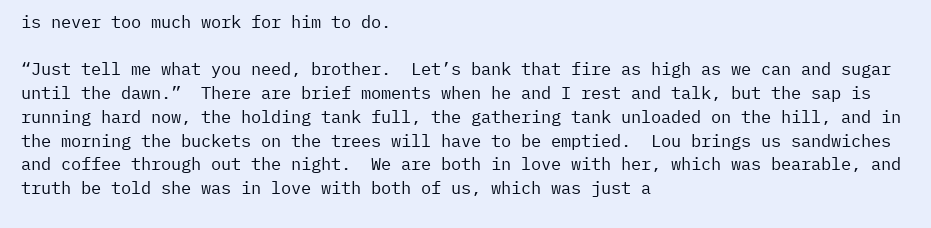is never too much work for him to do.

“Just tell me what you need, brother.  Let’s bank that fire as high as we can and sugar until the dawn.”  There are brief moments when he and I rest and talk, but the sap is running hard now, the holding tank full, the gathering tank unloaded on the hill, and in the morning the buckets on the trees will have to be emptied.  Lou brings us sandwiches and coffee through out the night.  We are both in love with her, which was bearable, and truth be told she was in love with both of us, which was just a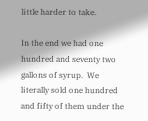little harder to take.

In the end we had one hundred and seventy two gallons of syrup.  We literally sold one hundred and fifty of them under the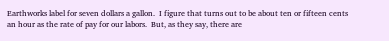Earthworks label for seven dollars a gallon.  I figure that turns out to be about ten or fifteen cents an hour as the rate of pay for our labors.  But, as they say, there are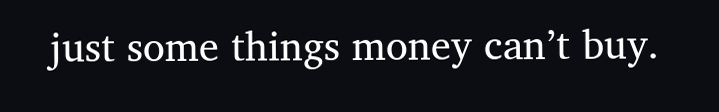just some things money can’t buy.